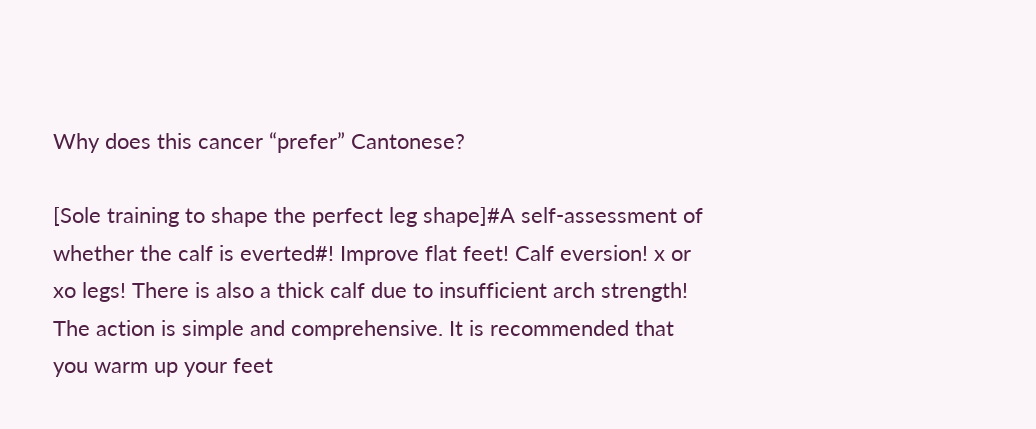Why does this cancer “prefer” Cantonese?

[Sole training to shape the perfect leg shape]#A self-assessment of whether the calf is everted#! Improve flat feet! Calf eversion! x or xo legs! There is also a thick calf due to insufficient arch strength! The action is simple and comprehensive. It is recommended that you warm up your feet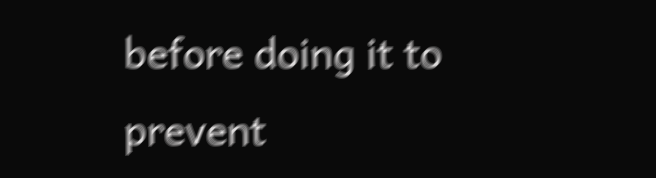before doing it to prevent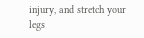injury, and stretch your legs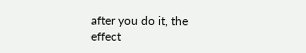after you do it, the effect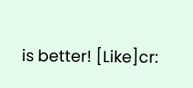is better! [Like]cr: